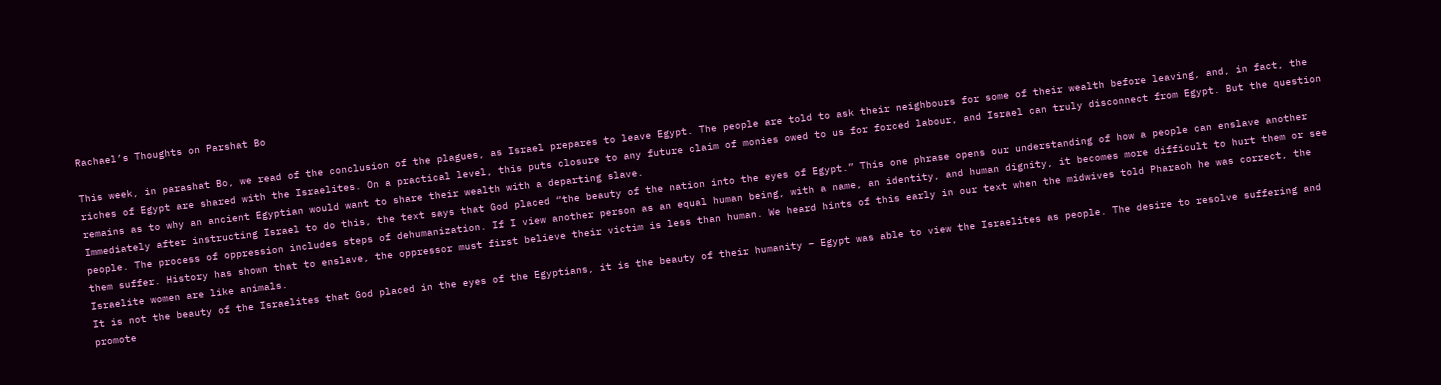Rachael’s Thoughts on Parshat Bo

This week, in parashat Bo, we read of the conclusion of the plagues, as Israel prepares to leave Egypt. The people are told to ask their neighbours for some of their wealth before leaving, and, in fact, the riches of Egypt are shared with the Israelites. On a practical level, this puts closure to any future claim of monies owed to us for forced labour, and Israel can truly disconnect from Egypt. But the question remains as to why an ancient Egyptian would want to share their wealth with a departing slave.
Immediately after instructing Israel to do this, the text says that God placed “the beauty of the nation into the eyes of Egypt.” This one phrase opens our understanding of how a people can enslave another people. The process of oppression includes steps of dehumanization. If I view another person as an equal human being, with a name, an identity, and human dignity, it becomes more difficult to hurt them or see them suffer. History has shown that to enslave, the oppressor must first believe their victim is less than human. We heard hints of this early in our text when the midwives told Pharaoh he was correct, the Israelite women are like animals.
It is not the beauty of the Israelites that God placed in the eyes of the Egyptians, it is the beauty of their humanity – Egypt was able to view the Israelites as people. The desire to resolve suffering and promote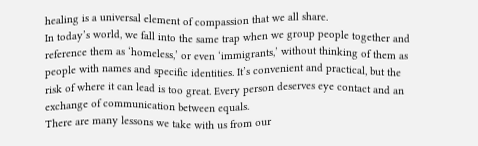healing is a universal element of compassion that we all share.
In today’s world, we fall into the same trap when we group people together and reference them as ‘homeless,’ or even ‘immigrants,’ without thinking of them as people with names and specific identities. It’s convenient and practical, but the risk of where it can lead is too great. Every person deserves eye contact and an exchange of communication between equals.
There are many lessons we take with us from our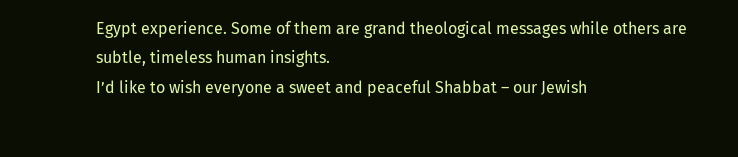Egypt experience. Some of them are grand theological messages while others are subtle, timeless human insights.
I’d like to wish everyone a sweet and peaceful Shabbat – our Jewish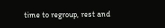time to regroup, rest and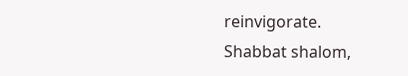reinvigorate.
Shabbat shalom,